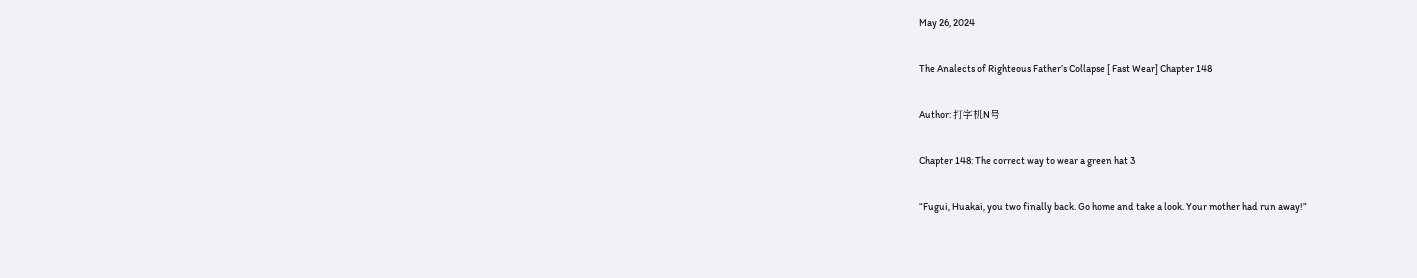May 26, 2024

The Analects of Righteous Father’s Collapse [ Fast Wear] Chapter 148

Author: 打字机N号

Chapter 148: The correct way to wear a green hat 3

“Fugui, Huakai, you two finally back. Go home and take a look. Your mother had run away!”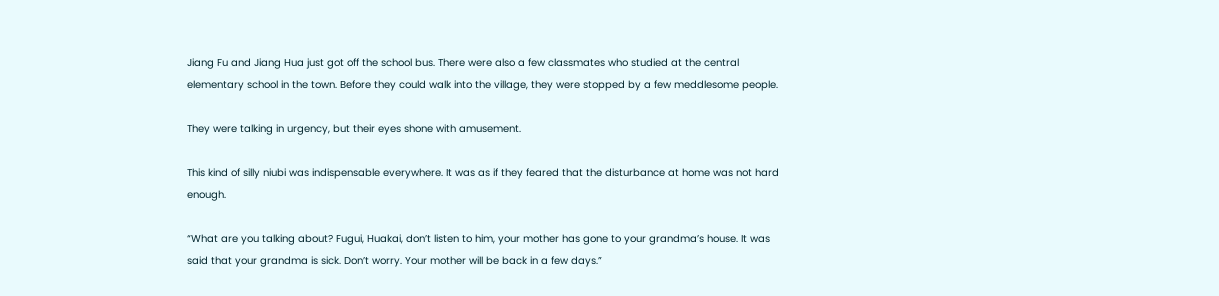Jiang Fu and Jiang Hua just got off the school bus. There were also a few classmates who studied at the central elementary school in the town. Before they could walk into the village, they were stopped by a few meddlesome people.

They were talking in urgency, but their eyes shone with amusement.

This kind of silly niubi was indispensable everywhere. It was as if they feared that the disturbance at home was not hard enough.

“What are you talking about? Fugui, Huakai, don’t listen to him, your mother has gone to your grandma’s house. It was said that your grandma is sick. Don’t worry. Your mother will be back in a few days.”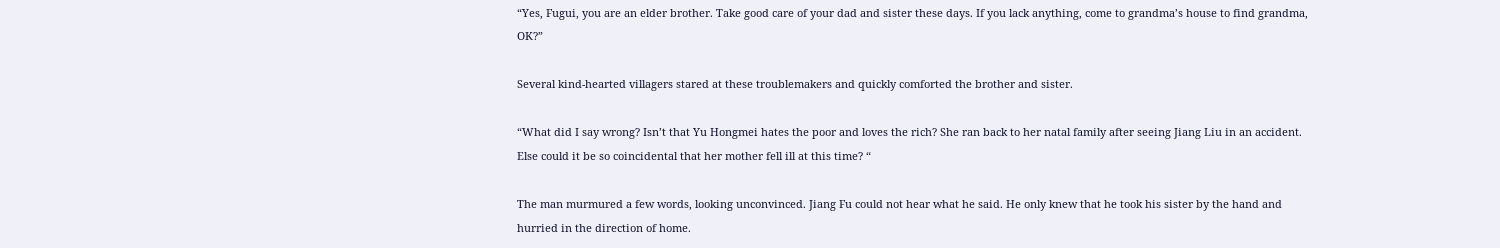“Yes, Fugui, you are an elder brother. Take good care of your dad and sister these days. If you lack anything, come to grandma’s house to find grandma, OK?”

Several kind-hearted villagers stared at these troublemakers and quickly comforted the brother and sister.

“What did I say wrong? Isn’t that Yu Hongmei hates the poor and loves the rich? She ran back to her natal family after seeing Jiang Liu in an accident. Else could it be so coincidental that her mother fell ill at this time? “

The man murmured a few words, looking unconvinced. Jiang Fu could not hear what he said. He only knew that he took his sister by the hand and hurried in the direction of home.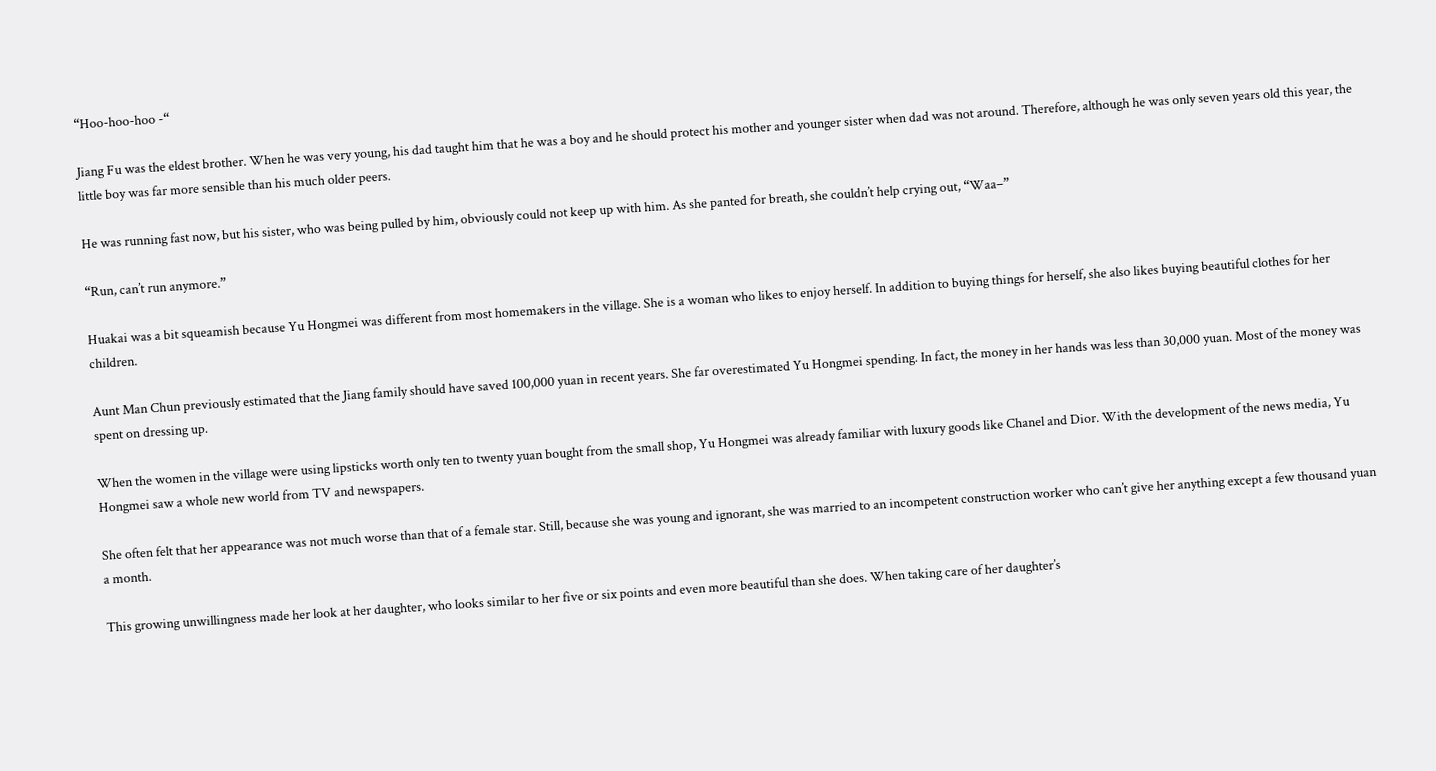“Hoo-hoo-hoo -“

Jiang Fu was the eldest brother. When he was very young, his dad taught him that he was a boy and he should protect his mother and younger sister when dad was not around. Therefore, although he was only seven years old this year, the little boy was far more sensible than his much older peers.

He was running fast now, but his sister, who was being pulled by him, obviously could not keep up with him. As she panted for breath, she couldn’t help crying out, “Waa–”

“Run, can’t run anymore.”

Huakai was a bit squeamish because Yu Hongmei was different from most homemakers in the village. She is a woman who likes to enjoy herself. In addition to buying things for herself, she also likes buying beautiful clothes for her children.

Aunt Man Chun previously estimated that the Jiang family should have saved 100,000 yuan in recent years. She far overestimated Yu Hongmei spending. In fact, the money in her hands was less than 30,000 yuan. Most of the money was spent on dressing up.

When the women in the village were using lipsticks worth only ten to twenty yuan bought from the small shop, Yu Hongmei was already familiar with luxury goods like Chanel and Dior. With the development of the news media, Yu Hongmei saw a whole new world from TV and newspapers.

She often felt that her appearance was not much worse than that of a female star. Still, because she was young and ignorant, she was married to an incompetent construction worker who can’t give her anything except a few thousand yuan a month.

This growing unwillingness made her look at her daughter, who looks similar to her five or six points and even more beautiful than she does. When taking care of her daughter’s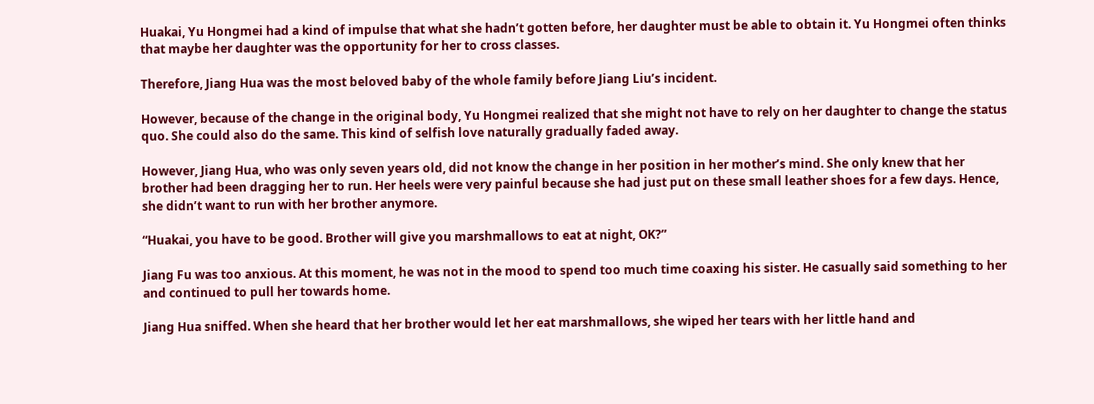Huakai, Yu Hongmei had a kind of impulse that what she hadn’t gotten before, her daughter must be able to obtain it. Yu Hongmei often thinks that maybe her daughter was the opportunity for her to cross classes.

Therefore, Jiang Hua was the most beloved baby of the whole family before Jiang Liu’s incident.

However, because of the change in the original body, Yu Hongmei realized that she might not have to rely on her daughter to change the status quo. She could also do the same. This kind of selfish love naturally gradually faded away.

However, Jiang Hua, who was only seven years old, did not know the change in her position in her mother’s mind. She only knew that her brother had been dragging her to run. Her heels were very painful because she had just put on these small leather shoes for a few days. Hence, she didn’t want to run with her brother anymore.

“Huakai, you have to be good. Brother will give you marshmallows to eat at night, OK?”

Jiang Fu was too anxious. At this moment, he was not in the mood to spend too much time coaxing his sister. He casually said something to her and continued to pull her towards home.

Jiang Hua sniffed. When she heard that her brother would let her eat marshmallows, she wiped her tears with her little hand and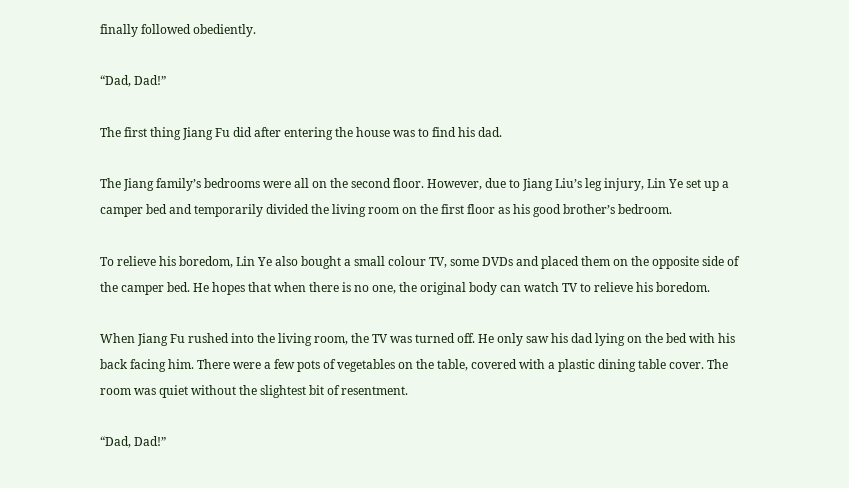finally followed obediently.

“Dad, Dad!”

The first thing Jiang Fu did after entering the house was to find his dad.

The Jiang family’s bedrooms were all on the second floor. However, due to Jiang Liu’s leg injury, Lin Ye set up a camper bed and temporarily divided the living room on the first floor as his good brother’s bedroom.

To relieve his boredom, Lin Ye also bought a small colour TV, some DVDs and placed them on the opposite side of the camper bed. He hopes that when there is no one, the original body can watch TV to relieve his boredom.

When Jiang Fu rushed into the living room, the TV was turned off. He only saw his dad lying on the bed with his back facing him. There were a few pots of vegetables on the table, covered with a plastic dining table cover. The room was quiet without the slightest bit of resentment.

“Dad, Dad!”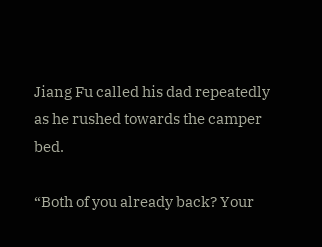Jiang Fu called his dad repeatedly as he rushed towards the camper bed.

“Both of you already back? Your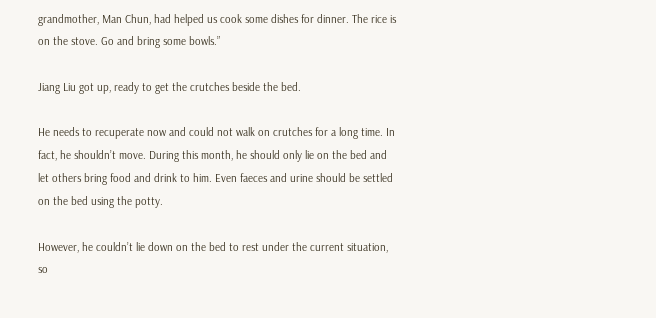grandmother, Man Chun, had helped us cook some dishes for dinner. The rice is on the stove. Go and bring some bowls.”

Jiang Liu got up, ready to get the crutches beside the bed.

He needs to recuperate now and could not walk on crutches for a long time. In fact, he shouldn’t move. During this month, he should only lie on the bed and let others bring food and drink to him. Even faeces and urine should be settled on the bed using the potty.

However, he couldn’t lie down on the bed to rest under the current situation, so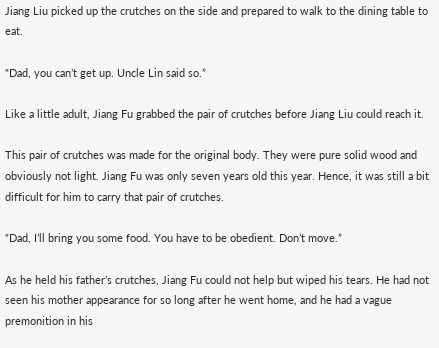Jiang Liu picked up the crutches on the side and prepared to walk to the dining table to eat.

“Dad, you can’t get up. Uncle Lin said so.”

Like a little adult, Jiang Fu grabbed the pair of crutches before Jiang Liu could reach it.

This pair of crutches was made for the original body. They were pure solid wood and obviously not light. Jiang Fu was only seven years old this year. Hence, it was still a bit difficult for him to carry that pair of crutches.

“Dad, I’ll bring you some food. You have to be obedient. Don’t move.”

As he held his father’s crutches, Jiang Fu could not help but wiped his tears. He had not seen his mother appearance for so long after he went home, and he had a vague premonition in his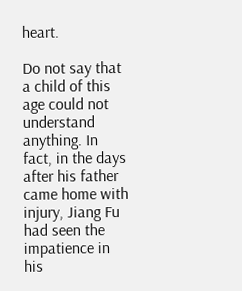heart.

Do not say that a child of this age could not understand anything. In fact, in the days after his father came home with injury, Jiang Fu had seen the impatience in his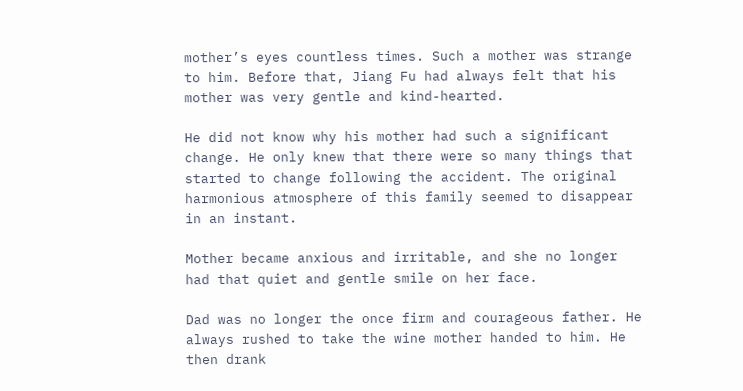mother’s eyes countless times. Such a mother was strange to him. Before that, Jiang Fu had always felt that his mother was very gentle and kind-hearted.

He did not know why his mother had such a significant change. He only knew that there were so many things that started to change following the accident. The original harmonious atmosphere of this family seemed to disappear in an instant.

Mother became anxious and irritable, and she no longer had that quiet and gentle smile on her face.

Dad was no longer the once firm and courageous father. He always rushed to take the wine mother handed to him. He then drank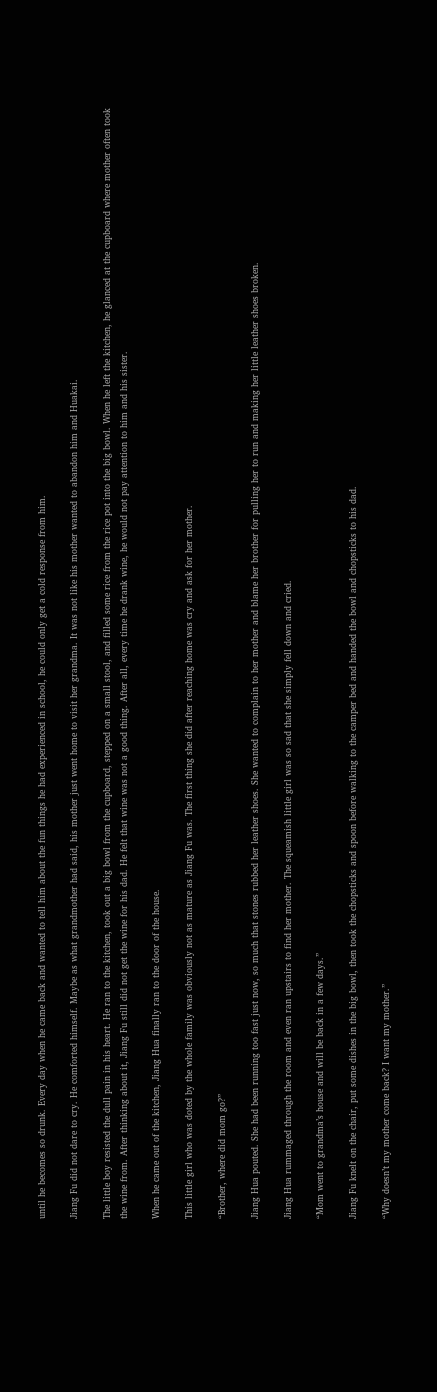until he becomes so drunk. Every day when he came back and wanted to tell him about the fun things he had experienced in school, he could only get a cold response from him.

Jiang Fu did not dare to cry. He comforted himself. Maybe as what grandmother had said, his mother just went home to visit her grandma. It was not like his mother wanted to abandon him and Huakai.

The little boy resisted the dull pain in his heart. He ran to the kitchen, took out a big bowl from the cupboard, stepped on a small stool, and filled some rice from the rice pot into the big bowl. When he left the kitchen, he glanced at the cupboard where mother often took the wine from. After thinking about it, Jiang Fu still did not get the wine for his dad. He felt that wine was not a good thing. After all, every time he drank wine, he would not pay attention to him and his sister.

When he came out of the kitchen, Jiang Hua finally ran to the door of the house.

This little girl who was doted by the whole family was obviously not as mature as Jiang Fu was. The first thing she did after reaching home was cry and ask for her mother.

“Brother, where did mom go?”

Jiang Hua pouted. She had been running too fast just now, so much that stones rubbed her leather shoes. She wanted to complain to her mother and blame her brother for pulling her to run and making her little leather shoes broken.

Jiang Hua rummaged through the room and even ran upstairs to find her mother. The squeamish little girl was so sad that she simply fell down and cried.

“Mom went to grandma’s house and will be back in a few days.”

Jiang Fu knelt on the chair, put some dishes in the big bowl, then took the chopsticks and spoon before walking to the camper bed and handed the bowl and chopsticks to his dad.

“Why doesn’t my mother come back? I want my mother.”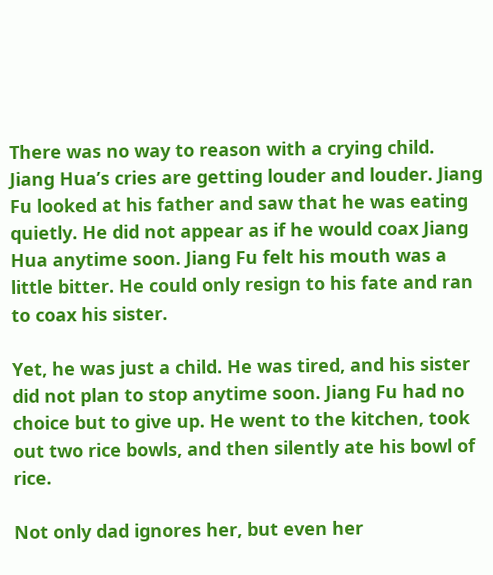There was no way to reason with a crying child. Jiang Hua’s cries are getting louder and louder. Jiang Fu looked at his father and saw that he was eating quietly. He did not appear as if he would coax Jiang Hua anytime soon. Jiang Fu felt his mouth was a little bitter. He could only resign to his fate and ran to coax his sister.

Yet, he was just a child. He was tired, and his sister did not plan to stop anytime soon. Jiang Fu had no choice but to give up. He went to the kitchen, took out two rice bowls, and then silently ate his bowl of rice.

Not only dad ignores her, but even her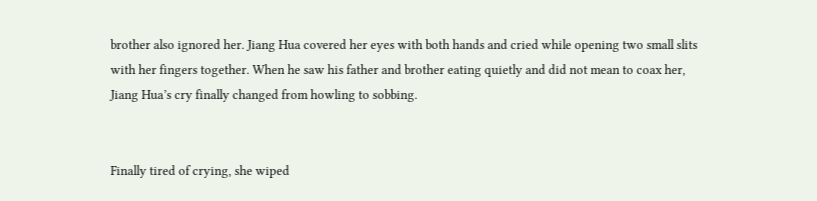brother also ignored her. Jiang Hua covered her eyes with both hands and cried while opening two small slits with her fingers together. When he saw his father and brother eating quietly and did not mean to coax her, Jiang Hua’s cry finally changed from howling to sobbing.


Finally tired of crying, she wiped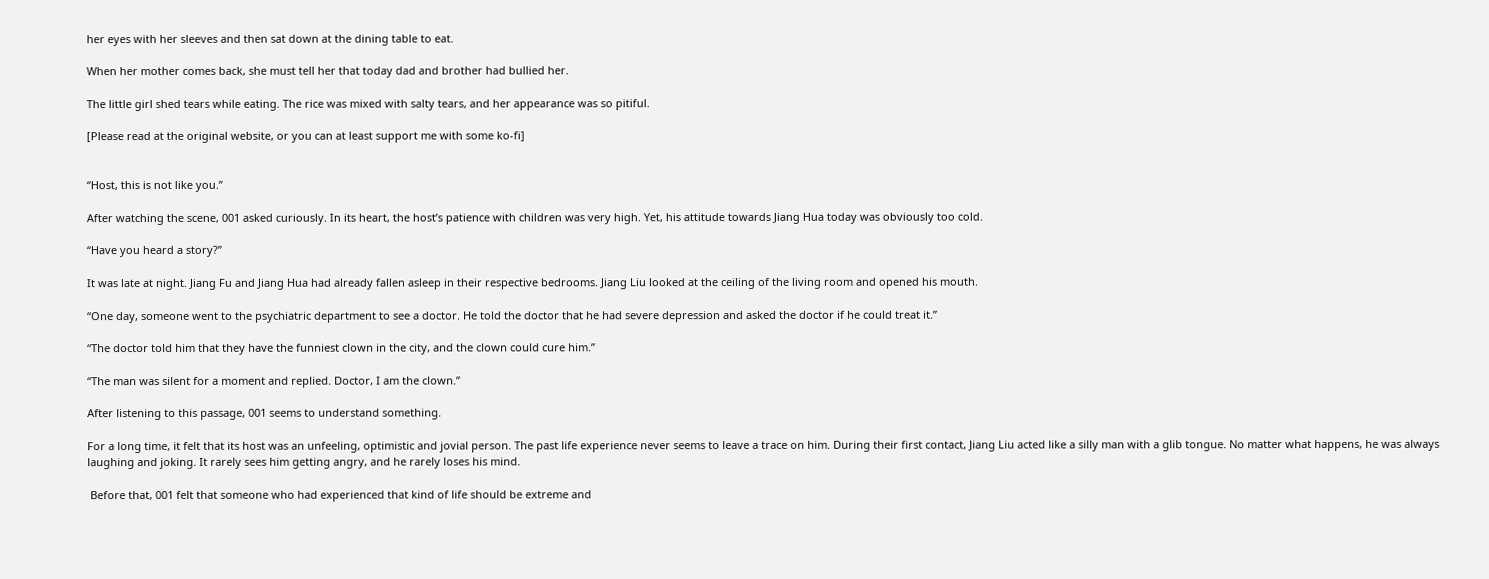her eyes with her sleeves and then sat down at the dining table to eat.

When her mother comes back, she must tell her that today dad and brother had bullied her.

The little girl shed tears while eating. The rice was mixed with salty tears, and her appearance was so pitiful.

[Please read at the original website, or you can at least support me with some ko-fi]


“Host, this is not like you.”

After watching the scene, 001 asked curiously. In its heart, the host’s patience with children was very high. Yet, his attitude towards Jiang Hua today was obviously too cold.

“Have you heard a story?”

It was late at night. Jiang Fu and Jiang Hua had already fallen asleep in their respective bedrooms. Jiang Liu looked at the ceiling of the living room and opened his mouth.

“One day, someone went to the psychiatric department to see a doctor. He told the doctor that he had severe depression and asked the doctor if he could treat it.”

“The doctor told him that they have the funniest clown in the city, and the clown could cure him.”

“The man was silent for a moment and replied. Doctor, I am the clown.”

After listening to this passage, 001 seems to understand something.

For a long time, it felt that its host was an unfeeling, optimistic and jovial person. The past life experience never seems to leave a trace on him. During their first contact, Jiang Liu acted like a silly man with a glib tongue. No matter what happens, he was always laughing and joking. It rarely sees him getting angry, and he rarely loses his mind.

 Before that, 001 felt that someone who had experienced that kind of life should be extreme and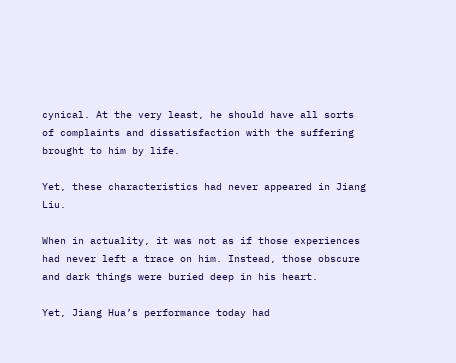cynical. At the very least, he should have all sorts of complaints and dissatisfaction with the suffering brought to him by life.

Yet, these characteristics had never appeared in Jiang Liu.

When in actuality, it was not as if those experiences had never left a trace on him. Instead, those obscure and dark things were buried deep in his heart.

Yet, Jiang Hua’s performance today had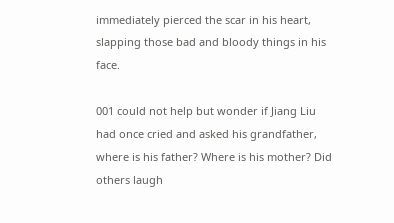immediately pierced the scar in his heart, slapping those bad and bloody things in his face.

001 could not help but wonder if Jiang Liu had once cried and asked his grandfather, where is his father? Where is his mother? Did others laugh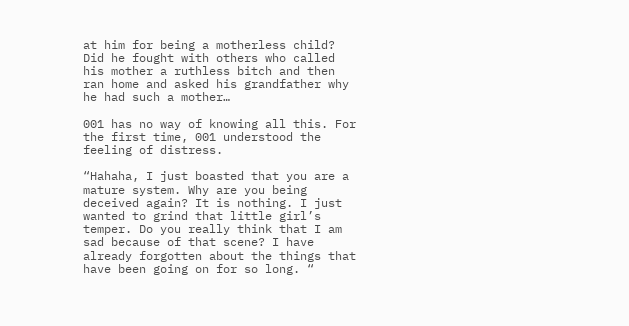at him for being a motherless child? Did he fought with others who called his mother a ruthless bitch and then ran home and asked his grandfather why he had such a mother…

001 has no way of knowing all this. For the first time, 001 understood the feeling of distress.

“Hahaha, I just boasted that you are a mature system. Why are you being deceived again? It is nothing. I just wanted to grind that little girl’s temper. Do you really think that I am sad because of that scene? I have already forgotten about the things that have been going on for so long. “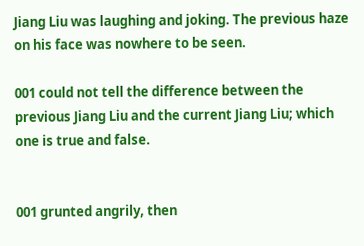Jiang Liu was laughing and joking. The previous haze on his face was nowhere to be seen.

001 could not tell the difference between the previous Jiang Liu and the current Jiang Liu; which one is true and false.


001 grunted angrily, then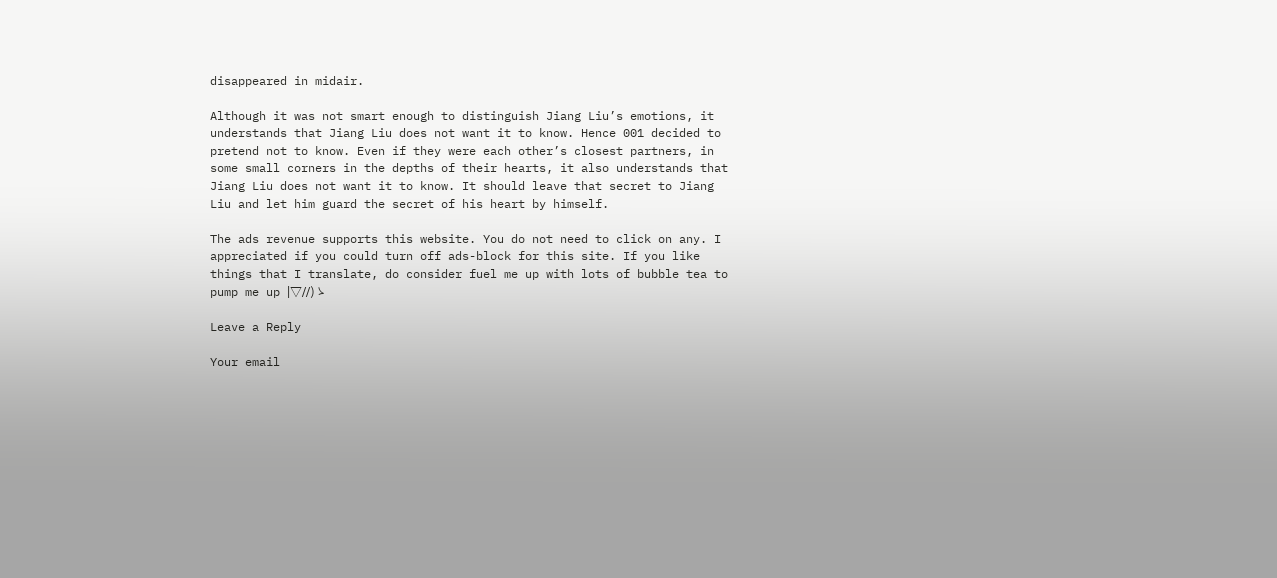disappeared in midair.

Although it was not smart enough to distinguish Jiang Liu’s emotions, it understands that Jiang Liu does not want it to know. Hence 001 decided to pretend not to know. Even if they were each other’s closest partners, in some small corners in the depths of their hearts, it also understands that Jiang Liu does not want it to know. It should leave that secret to Jiang Liu and let him guard the secret of his heart by himself.

The ads revenue supports this website. You do not need to click on any. I appreciated if you could turn off ads-block for this site. If you like things that I translate, do consider fuel me up with lots of bubble tea to pump me up |▽//)ゝ

Leave a Reply

Your email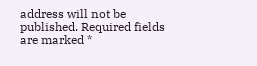address will not be published. Required fields are marked *